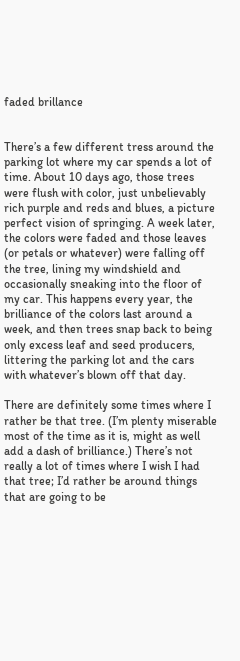faded brillance


There’s a few different tress around the parking lot where my car spends a lot of time. About 10 days ago, those trees were flush with color, just unbelievably rich purple and reds and blues, a picture perfect vision of springing. A week later, the colors were faded and those leaves (or petals or whatever) were falling off the tree, lining my windshield and occasionally sneaking into the floor of my car. This happens every year, the brilliance of the colors last around a week, and then trees snap back to being only excess leaf and seed producers, littering the parking lot and the cars with whatever’s blown off that day.

There are definitely some times where I rather be that tree. (I’m plenty miserable most of the time as it is, might as well add a dash of brilliance.) There’s not really a lot of times where I wish I had that tree; I’d rather be around things that are going to be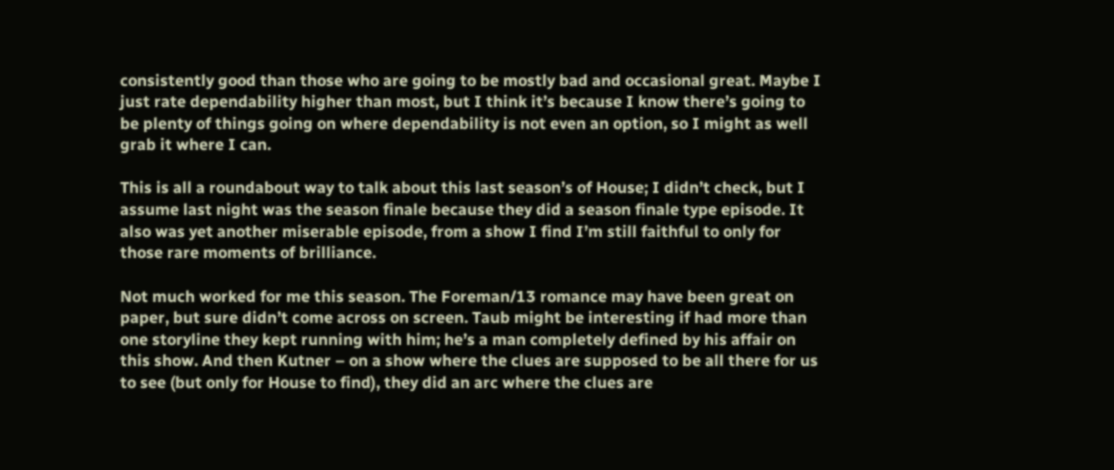consistently good than those who are going to be mostly bad and occasional great. Maybe I just rate dependability higher than most, but I think it’s because I know there’s going to be plenty of things going on where dependability is not even an option, so I might as well grab it where I can.

This is all a roundabout way to talk about this last season’s of House; I didn’t check, but I assume last night was the season finale because they did a season finale type episode. It also was yet another miserable episode, from a show I find I’m still faithful to only for those rare moments of brilliance.

Not much worked for me this season. The Foreman/13 romance may have been great on paper, but sure didn’t come across on screen. Taub might be interesting if had more than one storyline they kept running with him; he’s a man completely defined by his affair on this show. And then Kutner – on a show where the clues are supposed to be all there for us to see (but only for House to find), they did an arc where the clues are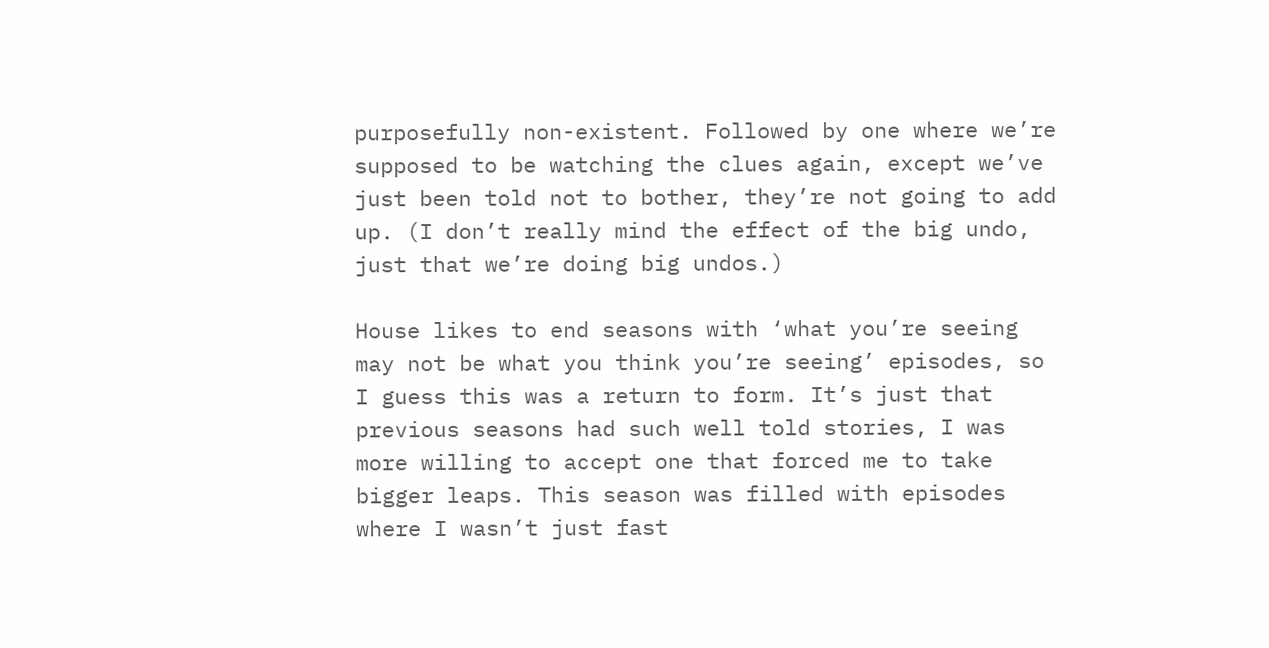purposefully non-existent. Followed by one where we’re supposed to be watching the clues again, except we’ve just been told not to bother, they’re not going to add up. (I don’t really mind the effect of the big undo, just that we’re doing big undos.)

House likes to end seasons with ‘what you’re seeing may not be what you think you’re seeing’ episodes, so I guess this was a return to form. It’s just that previous seasons had such well told stories, I was more willing to accept one that forced me to take bigger leaps. This season was filled with episodes where I wasn’t just fast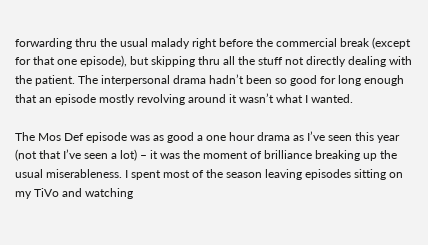forwarding thru the usual malady right before the commercial break (except for that one episode), but skipping thru all the stuff not directly dealing with the patient. The interpersonal drama hadn’t been so good for long enough that an episode mostly revolving around it wasn’t what I wanted.

The Mos Def episode was as good a one hour drama as I’ve seen this year (not that I’ve seen a lot) – it was the moment of brilliance breaking up the usual miserableness. I spent most of the season leaving episodes sitting on my TiVo and watching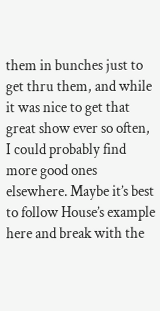them in bunches just to get thru them, and while it was nice to get that great show ever so often, I could probably find more good ones elsewhere. Maybe it’s best to follow House’s example here and break with the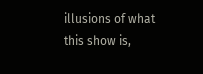illusions of what this show is,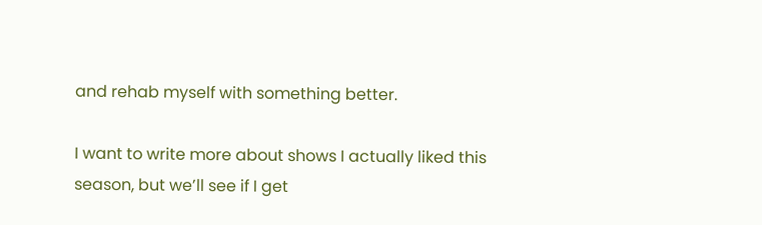and rehab myself with something better.

I want to write more about shows I actually liked this season, but we’ll see if I get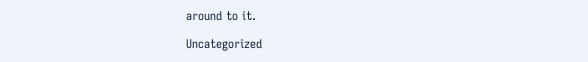around to it.

Uncategorized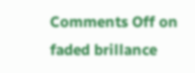Comments Off on faded brillance